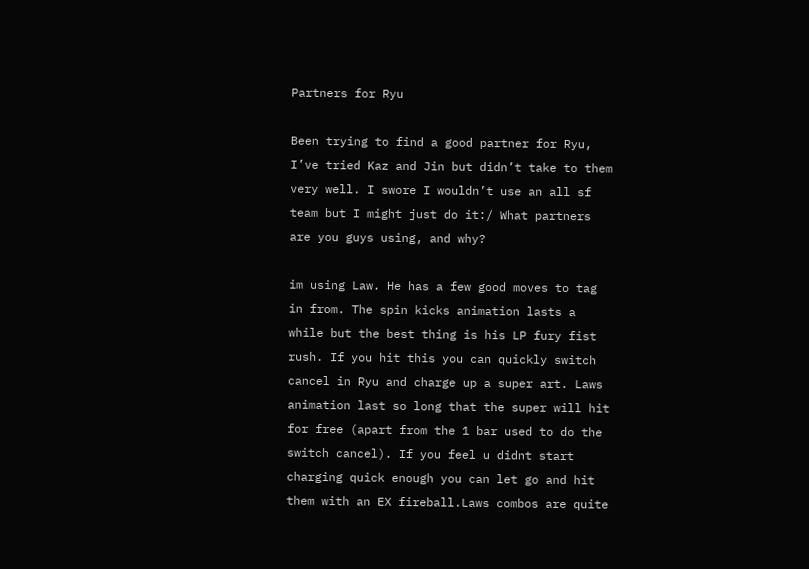Partners for Ryu

Been trying to find a good partner for Ryu, I’ve tried Kaz and Jin but didn’t take to them very well. I swore I wouldn’t use an all sf team but I might just do it:/ What partners are you guys using, and why?

im using Law. He has a few good moves to tag in from. The spin kicks animation lasts a while but the best thing is his LP fury fist rush. If you hit this you can quickly switch cancel in Ryu and charge up a super art. Laws animation last so long that the super will hit for free (apart from the 1 bar used to do the switch cancel). If you feel u didnt start charging quick enough you can let go and hit them with an EX fireball.Laws combos are quite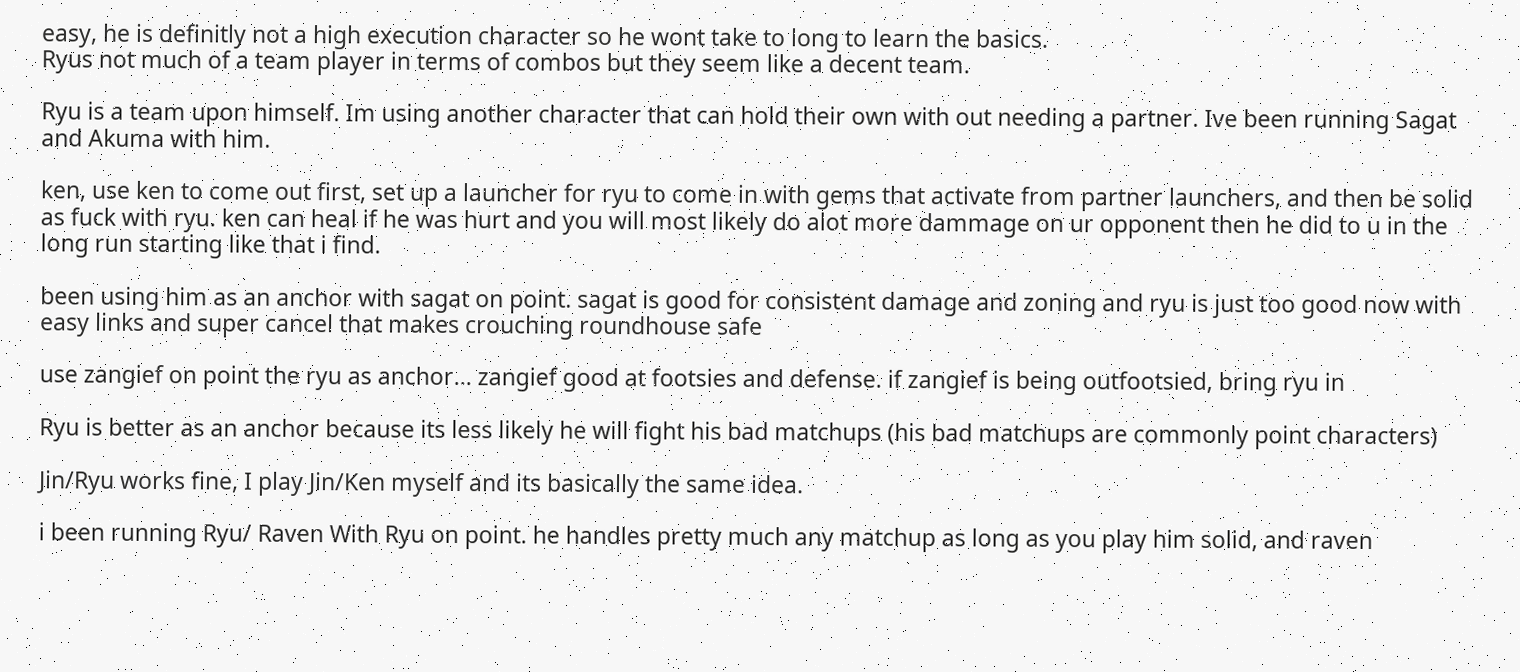easy, he is definitly not a high execution character so he wont take to long to learn the basics.
Ryus not much of a team player in terms of combos but they seem like a decent team.

Ryu is a team upon himself. Im using another character that can hold their own with out needing a partner. Ive been running Sagat and Akuma with him.

ken, use ken to come out first, set up a launcher for ryu to come in with gems that activate from partner launchers, and then be solid as fuck with ryu. ken can heal if he was hurt and you will most likely do alot more dammage on ur opponent then he did to u in the long run starting like that i find.

been using him as an anchor with sagat on point. sagat is good for consistent damage and zoning and ryu is just too good now with easy links and super cancel that makes crouching roundhouse safe

use zangief on point the ryu as anchor… zangief good at footsies and defense. if zangief is being outfootsied, bring ryu in

Ryu is better as an anchor because its less likely he will fight his bad matchups (his bad matchups are commonly point characters)

Jin/Ryu works fine, I play Jin/Ken myself and its basically the same idea.

i been running Ryu/ Raven With Ryu on point. he handles pretty much any matchup as long as you play him solid, and raven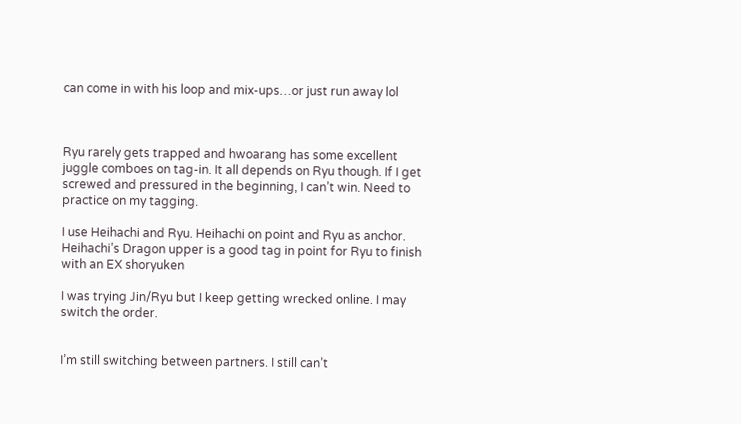can come in with his loop and mix-ups…or just run away lol



Ryu rarely gets trapped and hwoarang has some excellent juggle comboes on tag-in. It all depends on Ryu though. If I get screwed and pressured in the beginning, I can’t win. Need to practice on my tagging.

I use Heihachi and Ryu. Heihachi on point and Ryu as anchor. Heihachi’s Dragon upper is a good tag in point for Ryu to finish with an EX shoryuken

I was trying Jin/Ryu but I keep getting wrecked online. I may switch the order.


I’m still switching between partners. I still can’t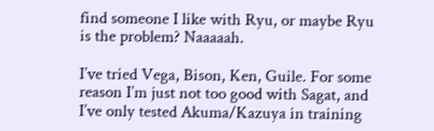find someone I like with Ryu, or maybe Ryu is the problem? Naaaaah.

I’ve tried Vega, Bison, Ken, Guile. For some reason I’m just not too good with Sagat, and I’ve only tested Akuma/Kazuya in training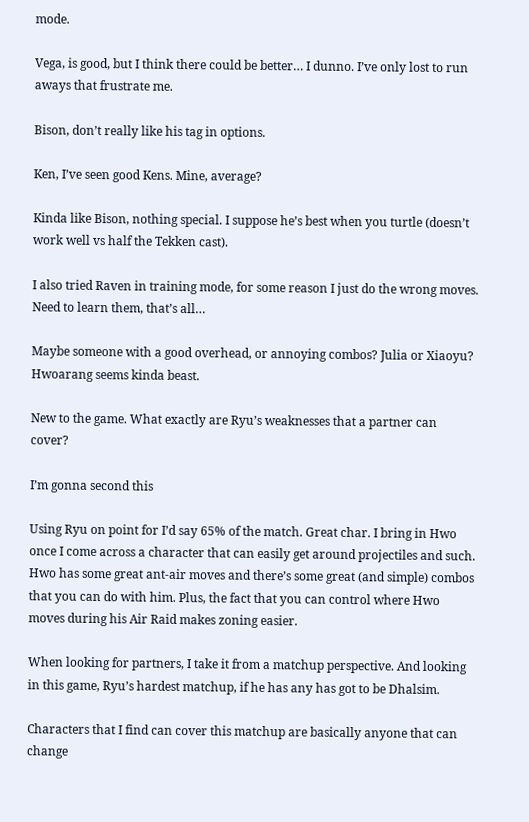mode.

Vega, is good, but I think there could be better… I dunno. I’ve only lost to run aways that frustrate me.

Bison, don’t really like his tag in options.

Ken, I’ve seen good Kens. Mine, average?

Kinda like Bison, nothing special. I suppose he’s best when you turtle (doesn’t work well vs half the Tekken cast).

I also tried Raven in training mode, for some reason I just do the wrong moves. Need to learn them, that’s all…

Maybe someone with a good overhead, or annoying combos? Julia or Xiaoyu? Hwoarang seems kinda beast.

New to the game. What exactly are Ryu’s weaknesses that a partner can cover?

I’m gonna second this

Using Ryu on point for I’d say 65% of the match. Great char. I bring in Hwo once I come across a character that can easily get around projectiles and such. Hwo has some great ant-air moves and there’s some great (and simple) combos that you can do with him. Plus, the fact that you can control where Hwo moves during his Air Raid makes zoning easier.

When looking for partners, I take it from a matchup perspective. And looking in this game, Ryu’s hardest matchup, if he has any has got to be Dhalsim.

Characters that I find can cover this matchup are basically anyone that can change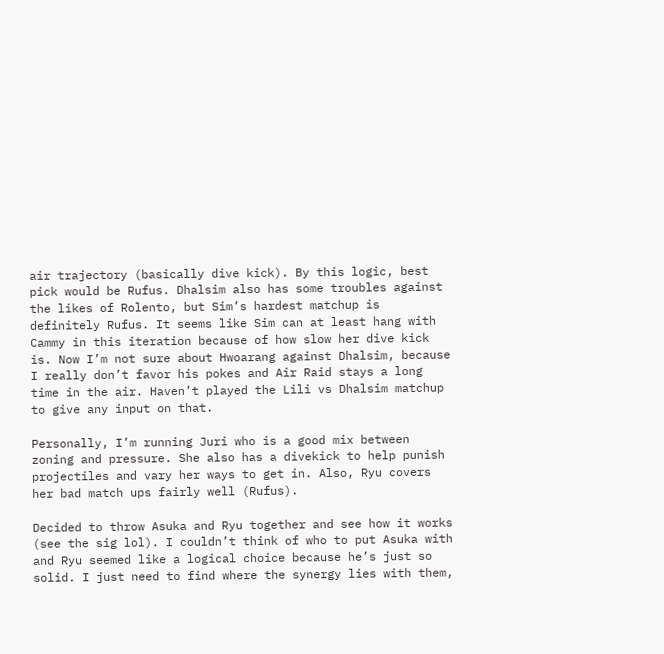air trajectory (basically dive kick). By this logic, best pick would be Rufus. Dhalsim also has some troubles against the likes of Rolento, but Sim’s hardest matchup is definitely Rufus. It seems like Sim can at least hang with Cammy in this iteration because of how slow her dive kick is. Now I’m not sure about Hwoarang against Dhalsim, because I really don’t favor his pokes and Air Raid stays a long time in the air. Haven’t played the Lili vs Dhalsim matchup to give any input on that.

Personally, I’m running Juri who is a good mix between zoning and pressure. She also has a divekick to help punish projectiles and vary her ways to get in. Also, Ryu covers her bad match ups fairly well (Rufus).

Decided to throw Asuka and Ryu together and see how it works (see the sig lol). I couldn’t think of who to put Asuka with and Ryu seemed like a logical choice because he’s just so solid. I just need to find where the synergy lies with them,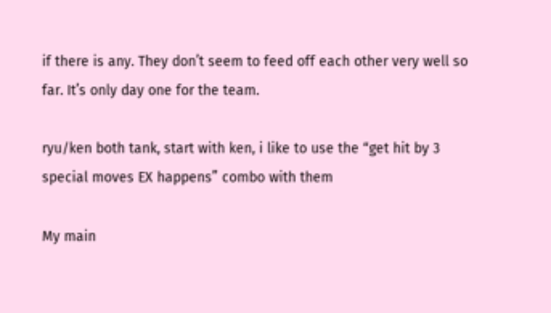if there is any. They don’t seem to feed off each other very well so far. It’s only day one for the team.

ryu/ken both tank, start with ken, i like to use the “get hit by 3 special moves EX happens” combo with them

My main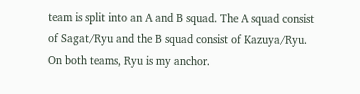team is split into an A and B squad. The A squad consist of Sagat/Ryu and the B squad consist of Kazuya/Ryu. On both teams, Ryu is my anchor.